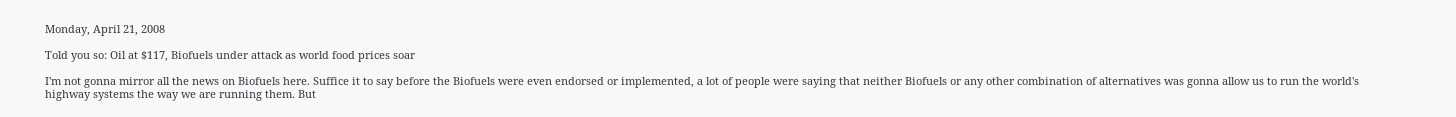Monday, April 21, 2008

Told you so: Oil at $117, Biofuels under attack as world food prices soar

I'm not gonna mirror all the news on Biofuels here. Suffice it to say before the Biofuels were even endorsed or implemented, a lot of people were saying that neither Biofuels or any other combination of alternatives was gonna allow us to run the world's highway systems the way we are running them. But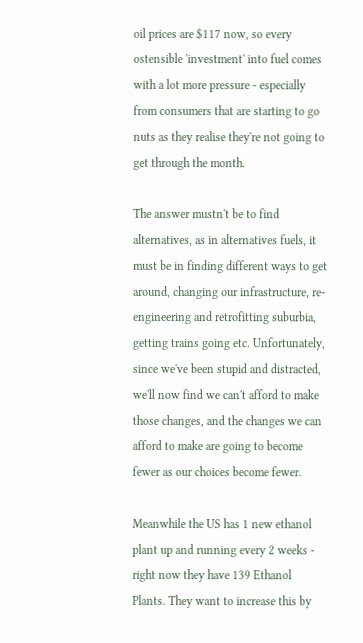oil prices are $117 now, so every ostensible 'investment' into fuel comes with a lot more pressure - especially from consumers that are starting to go nuts as they realise they're not going to get through the month.

The answer mustn't be to find alternatives, as in alternatives fuels, it must be in finding different ways to get around, changing our infrastructure, re-engineering and retrofitting suburbia, getting trains going etc. Unfortunately, since we've been stupid and distracted, we'll now find we can't afford to make those changes, and the changes we can afford to make are going to become fewer as our choices become fewer.

Meanwhile the US has 1 new ethanol plant up and running every 2 weeks - right now they have 139 Ethanol Plants. They want to increase this by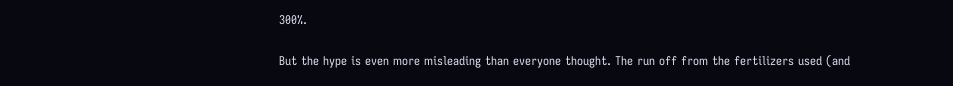300%.

But the hype is even more misleading than everyone thought. The run off from the fertilizers used (and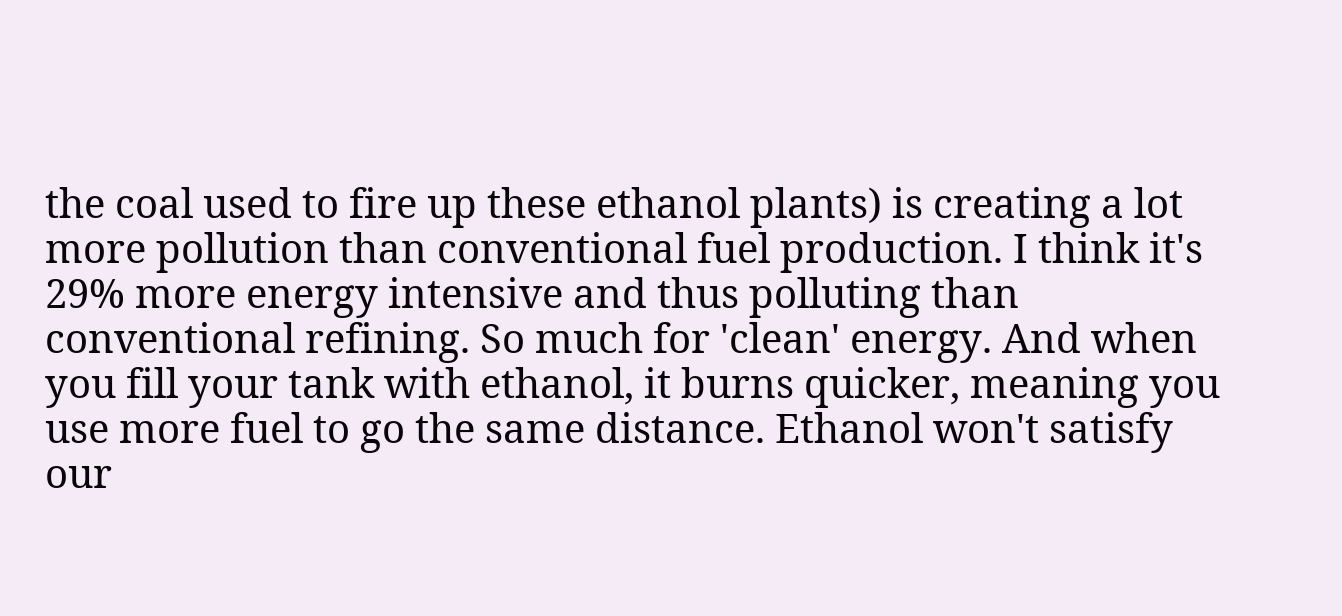the coal used to fire up these ethanol plants) is creating a lot more pollution than conventional fuel production. I think it's 29% more energy intensive and thus polluting than conventional refining. So much for 'clean' energy. And when you fill your tank with ethanol, it burns quicker, meaning you use more fuel to go the same distance. Ethanol won't satisfy our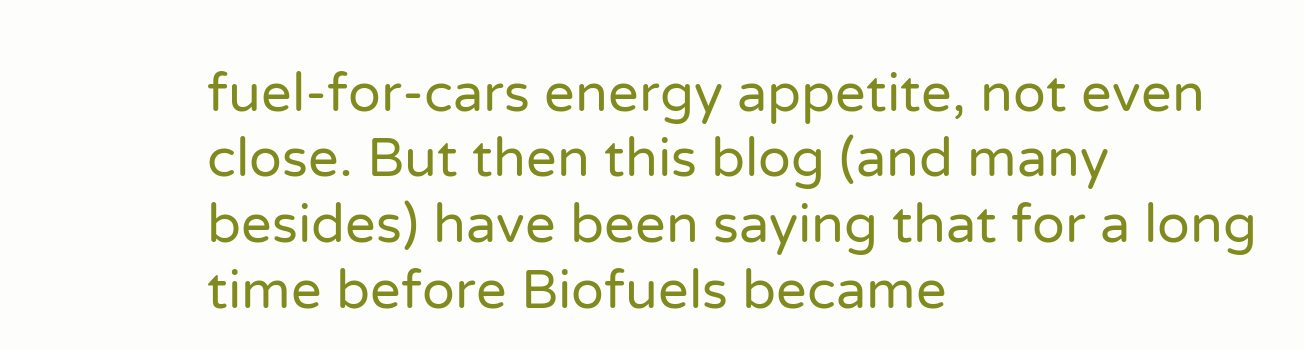fuel-for-cars energy appetite, not even close. But then this blog (and many besides) have been saying that for a long time before Biofuels became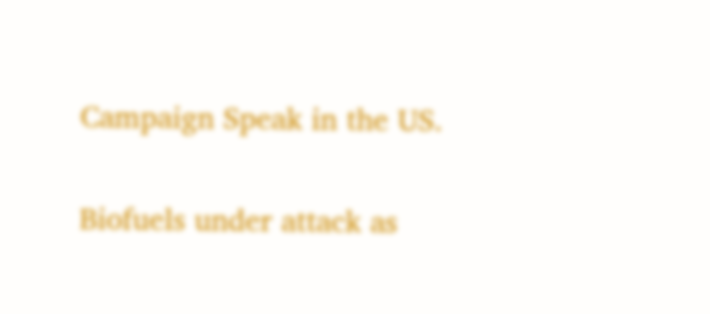Campaign Speak in the US.

Biofuels under attack as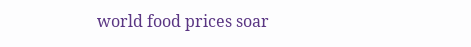world food prices soar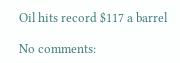Oil hits record $117 a barrel

No comments: